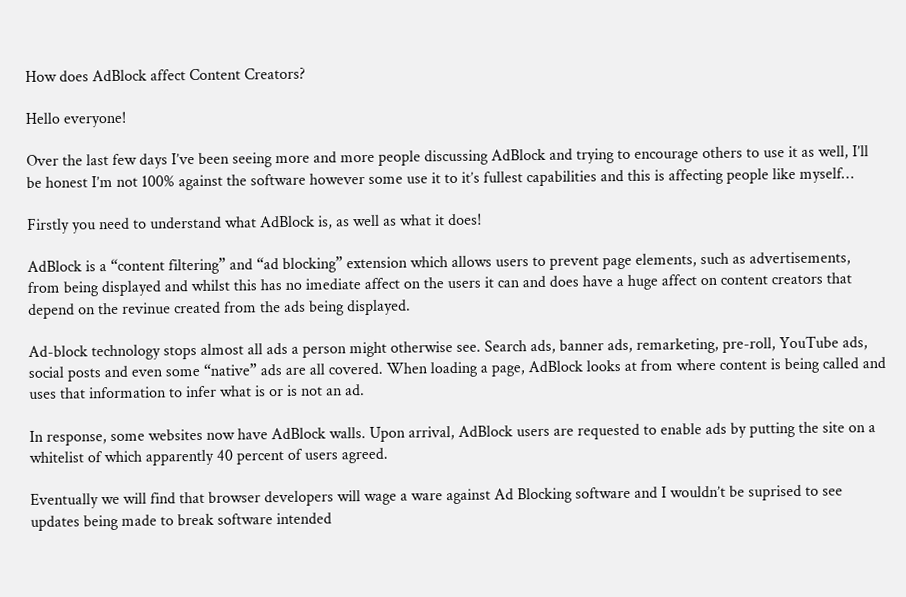How does AdBlock affect Content Creators?

Hello everyone!

Over the last few days I’ve been seeing more and more people discussing AdBlock and trying to encourage others to use it as well, I’ll be honest I’m not 100% against the software however some use it to it’s fullest capabilities and this is affecting people like myself…

Firstly you need to understand what AdBlock is, as well as what it does!

AdBlock is a “content filtering” and “ad blocking” extension which allows users to prevent page elements, such as advertisements, from being displayed and whilst this has no imediate affect on the users it can and does have a huge affect on content creators that depend on the revinue created from the ads being displayed.

Ad-block technology stops almost all ads a person might otherwise see. Search ads, banner ads, remarketing, pre-roll, YouTube ads, social posts and even some “native” ads are all covered. When loading a page, AdBlock looks at from where content is being called and uses that information to infer what is or is not an ad.

In response, some websites now have AdBlock walls. Upon arrival, AdBlock users are requested to enable ads by putting the site on a whitelist of which apparently 40 percent of users agreed.

Eventually we will find that browser developers will wage a ware against Ad Blocking software and I wouldn’t be suprised to see updates being made to break software intended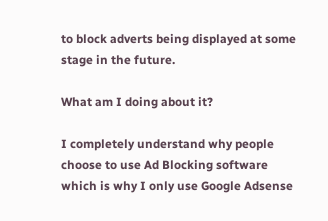to block adverts being displayed at some stage in the future.

What am I doing about it?

I completely understand why people choose to use Ad Blocking software which is why I only use Google Adsense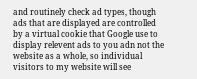and routinely check ad types, though ads that are displayed are controlled by a virtual cookie that Google use to display relevent ads to you adn not the website as a whole, so individual visitors to my website will see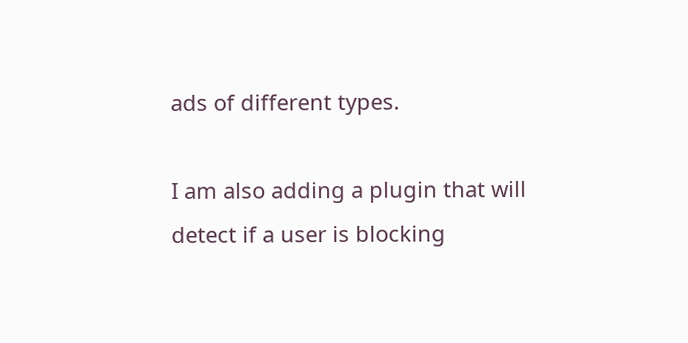ads of different types.

I am also adding a plugin that will detect if a user is blocking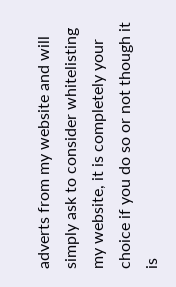adverts from my website and will simply ask to consider whitelisting my website, it is completely your choice if you do so or not though it is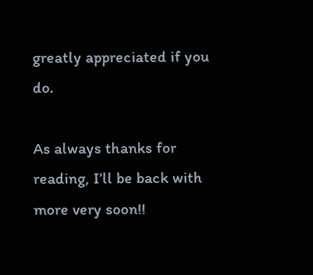greatly appreciated if you do.

As always thanks for reading, I’ll be back with more very soon!!